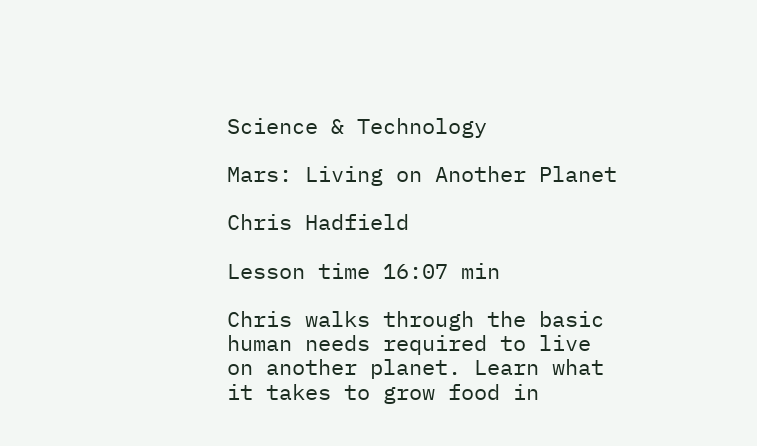Science & Technology

Mars: Living on Another Planet

Chris Hadfield

Lesson time 16:07 min

Chris walks through the basic human needs required to live on another planet. Learn what it takes to grow food in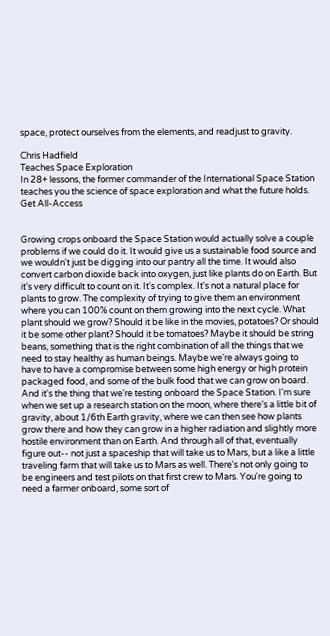space, protect ourselves from the elements, and readjust to gravity.

Chris Hadfield
Teaches Space Exploration
In 28+ lessons, the former commander of the International Space Station teaches you the science of space exploration and what the future holds.
Get All-Access


Growing crops onboard the Space Station would actually solve a couple problems if we could do it. It would give us a sustainable food source and we wouldn't just be digging into our pantry all the time. It would also convert carbon dioxide back into oxygen, just like plants do on Earth. But it's very difficult to count on it. It's complex. It's not a natural place for plants to grow. The complexity of trying to give them an environment where you can 100% count on them growing into the next cycle. What plant should we grow? Should it be like in the movies, potatoes? Or should it be some other plant? Should it be tomatoes? Maybe it should be string beans, something that is the right combination of all the things that we need to stay healthy as human beings. Maybe we're always going to have to have a compromise between some high energy or high protein packaged food, and some of the bulk food that we can grow on board. And it's the thing that we're testing onboard the Space Station. I'm sure when we set up a research station on the moon, where there's a little bit of gravity, about 1/6th Earth gravity, where we can then see how plants grow there and how they can grow in a higher radiation and slightly more hostile environment than on Earth. And through all of that, eventually figure out-- not just a spaceship that will take us to Mars, but a like a little traveling farm that will take us to Mars as well. There's not only going to be engineers and test pilots on that first crew to Mars. You're going to need a farmer onboard, some sort of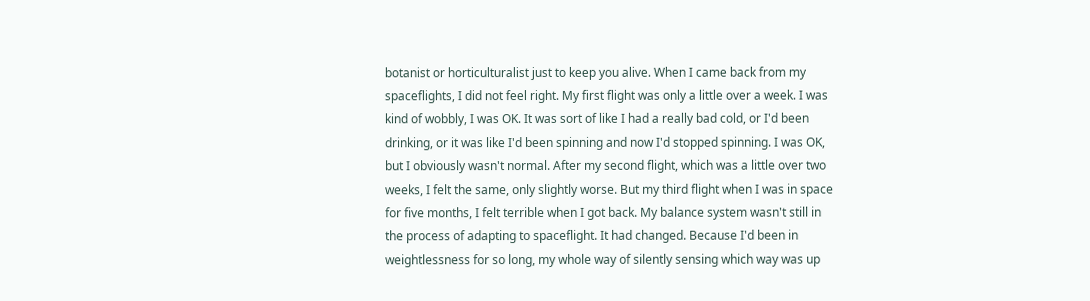botanist or horticulturalist just to keep you alive. When I came back from my spaceflights, I did not feel right. My first flight was only a little over a week. I was kind of wobbly, I was OK. It was sort of like I had a really bad cold, or I'd been drinking, or it was like I'd been spinning and now I'd stopped spinning. I was OK, but I obviously wasn't normal. After my second flight, which was a little over two weeks, I felt the same, only slightly worse. But my third flight when I was in space for five months, I felt terrible when I got back. My balance system wasn't still in the process of adapting to spaceflight. It had changed. Because I'd been in weightlessness for so long, my whole way of silently sensing which way was up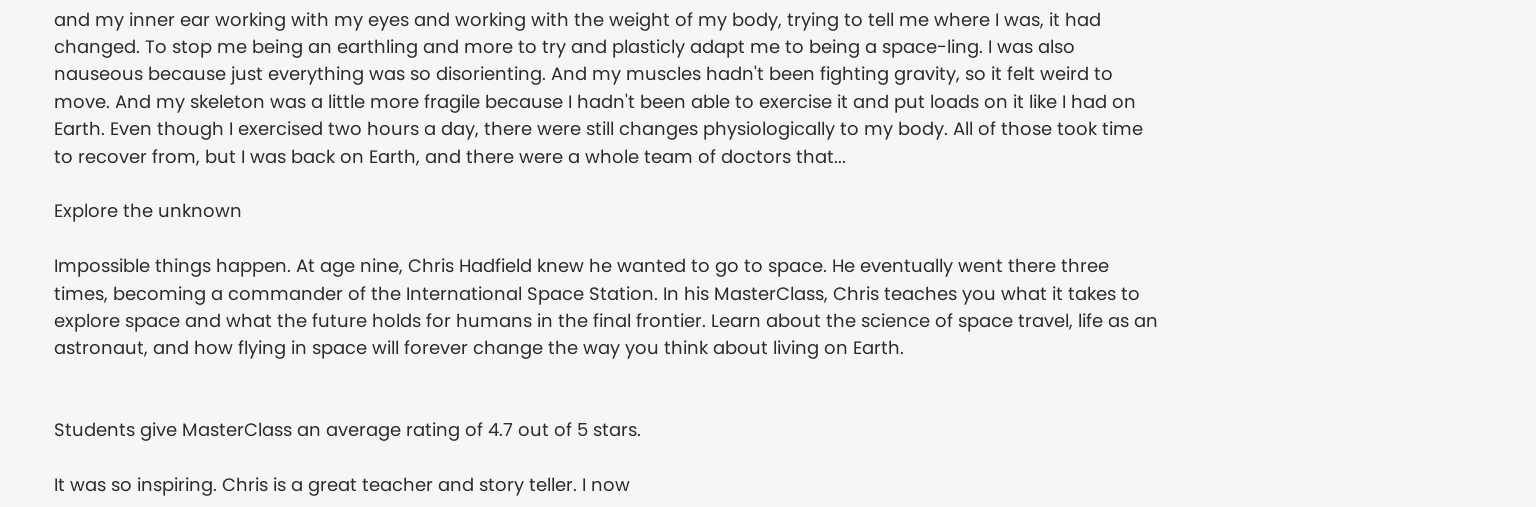and my inner ear working with my eyes and working with the weight of my body, trying to tell me where I was, it had changed. To stop me being an earthling and more to try and plasticly adapt me to being a space-ling. I was also nauseous because just everything was so disorienting. And my muscles hadn't been fighting gravity, so it felt weird to move. And my skeleton was a little more fragile because I hadn't been able to exercise it and put loads on it like I had on Earth. Even though I exercised two hours a day, there were still changes physiologically to my body. All of those took time to recover from, but I was back on Earth, and there were a whole team of doctors that...

Explore the unknown

Impossible things happen. At age nine, Chris Hadfield knew he wanted to go to space. He eventually went there three times, becoming a commander of the International Space Station. In his MasterClass, Chris teaches you what it takes to explore space and what the future holds for humans in the final frontier. Learn about the science of space travel, life as an astronaut, and how flying in space will forever change the way you think about living on Earth.


Students give MasterClass an average rating of 4.7 out of 5 stars.

It was so inspiring. Chris is a great teacher and story teller. I now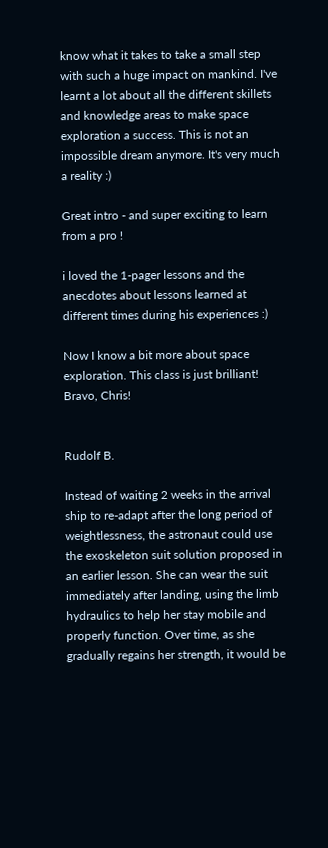know what it takes to take a small step with such a huge impact on mankind. I've learnt a lot about all the different skillets and knowledge areas to make space exploration a success. This is not an impossible dream anymore. It's very much a reality :)

Great intro - and super exciting to learn from a pro !

i loved the 1-pager lessons and the anecdotes about lessons learned at different times during his experiences :)

Now I know a bit more about space exploration. This class is just brilliant! Bravo, Chris!


Rudolf B.

Instead of waiting 2 weeks in the arrival ship to re-adapt after the long period of weightlessness, the astronaut could use the exoskeleton suit solution proposed in an earlier lesson. She can wear the suit immediately after landing, using the limb hydraulics to help her stay mobile and properly function. Over time, as she gradually regains her strength, it would be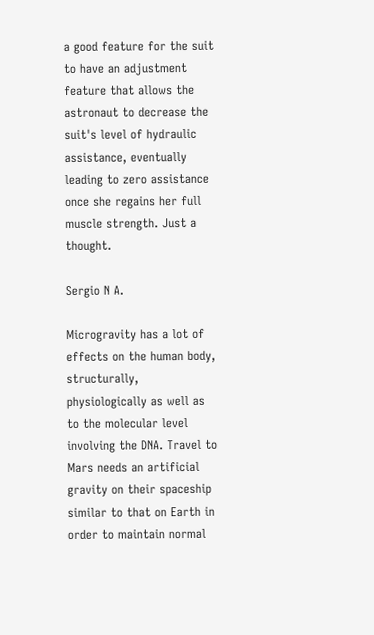a good feature for the suit to have an adjustment feature that allows the astronaut to decrease the suit's level of hydraulic assistance, eventually leading to zero assistance once she regains her full muscle strength. Just a thought.

Sergio N A.

Microgravity has a lot of effects on the human body, structurally, physiologically as well as to the molecular level involving the DNA. Travel to Mars needs an artificial gravity on their spaceship similar to that on Earth in order to maintain normal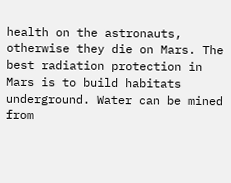health on the astronauts, otherwise they die on Mars. The best radiation protection in Mars is to build habitats underground. Water can be mined from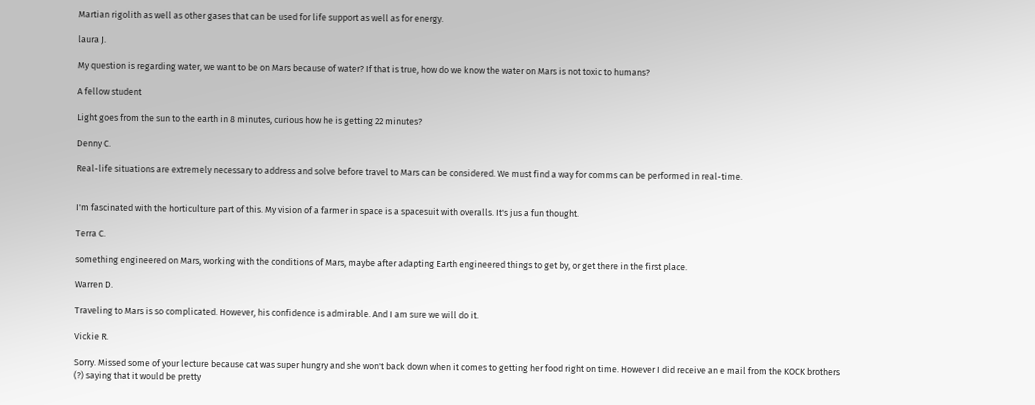Martian rigolith as well as other gases that can be used for life support as well as for energy.

laura J.

My question is regarding water, we want to be on Mars because of water? If that is true, how do we know the water on Mars is not toxic to humans?

A fellow student

Light goes from the sun to the earth in 8 minutes, curious how he is getting 22 minutes?

Denny C.

Real-life situations are extremely necessary to address and solve before travel to Mars can be considered. We must find a way for comms can be performed in real-time.


I'm fascinated with the horticulture part of this. My vision of a farmer in space is a spacesuit with overalls. It's jus a fun thought.

Terra C.

something engineered on Mars, working with the conditions of Mars, maybe after adapting Earth engineered things to get by, or get there in the first place.

Warren D.

Traveling to Mars is so complicated. However, his confidence is admirable. And I am sure we will do it.

Vickie R.

Sorry. Missed some of your lecture because cat was super hungry and she won't back down when it comes to getting her food right on time. However I did receive an e mail from the KOCK brothers (?) saying that it would be pretty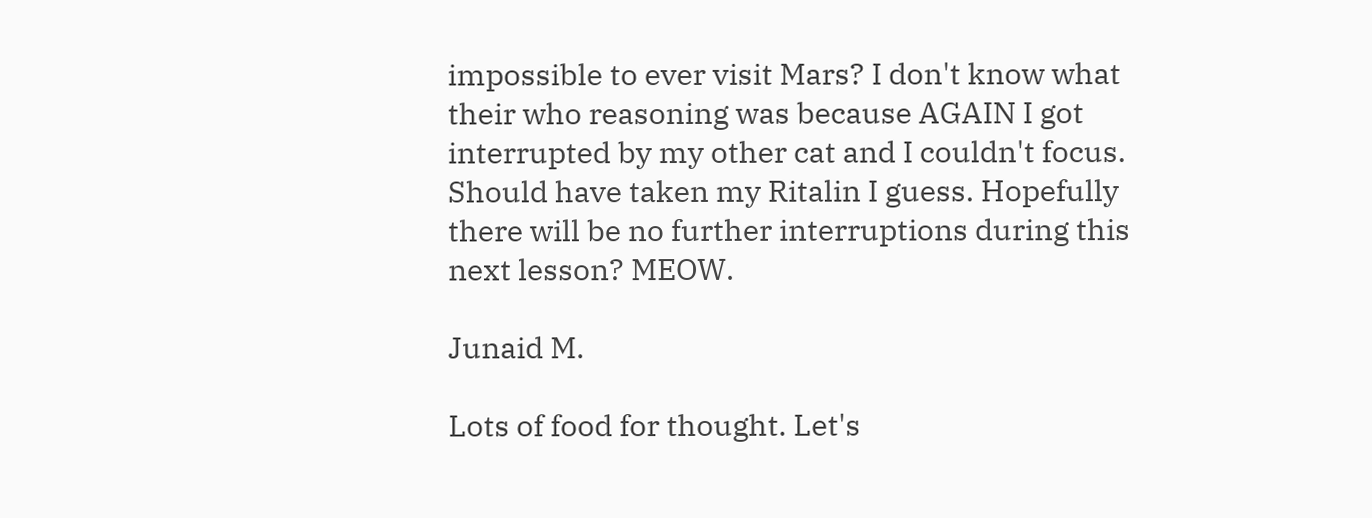impossible to ever visit Mars? I don't know what their who reasoning was because AGAIN I got interrupted by my other cat and I couldn't focus. Should have taken my Ritalin I guess. Hopefully there will be no further interruptions during this next lesson? MEOW.

Junaid M.

Lots of food for thought. Let's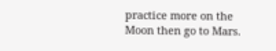practice more on the Moon then go to Mars.